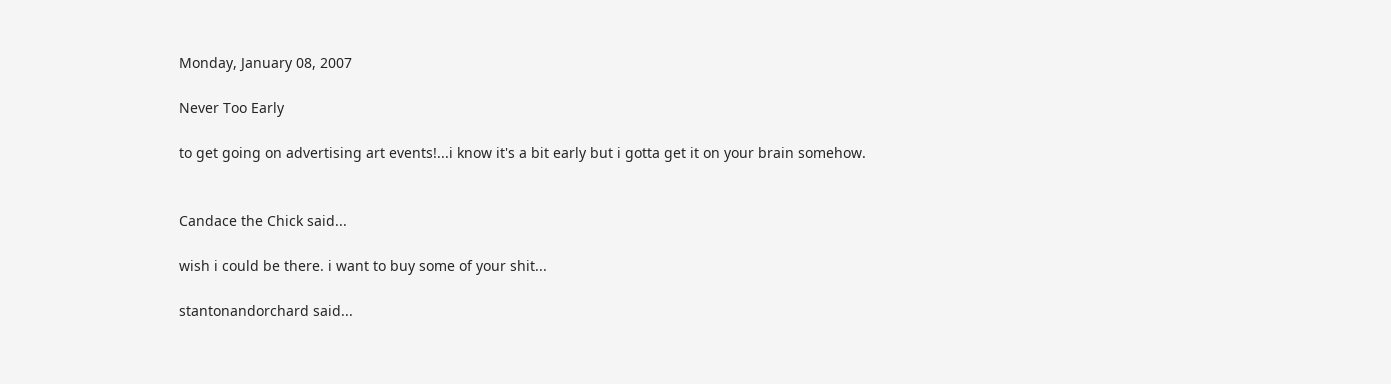Monday, January 08, 2007

Never Too Early

to get going on advertising art events!...i know it's a bit early but i gotta get it on your brain somehow.


Candace the Chick said...

wish i could be there. i want to buy some of your shit...

stantonandorchard said...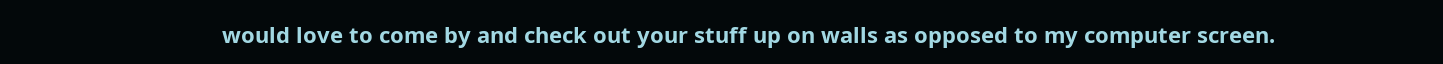would love to come by and check out your stuff up on walls as opposed to my computer screen.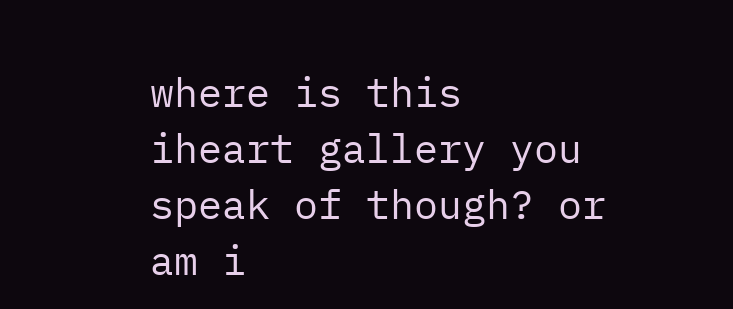where is this iheart gallery you speak of though? or am i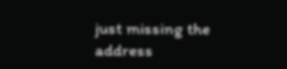just missing the address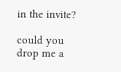in the invite?

could you drop me a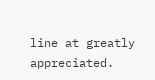line at greatly appreciated.